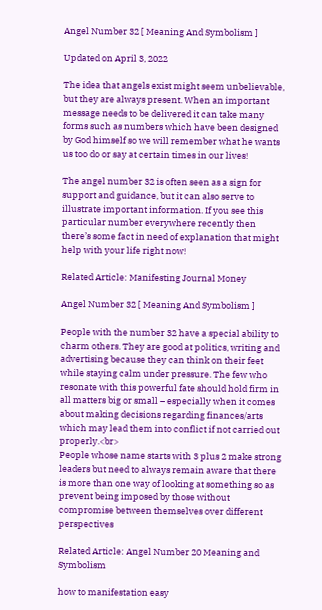Angel Number 32 [ Meaning And Symbolism ]

Updated on April 3, 2022

The idea that angels exist might seem unbelievable, but they are always present. When an important message needs to be delivered it can take many forms such as numbers which have been designed by God himself so we will remember what he wants us too do or say at certain times in our lives!

The angel number 32 is often seen as a sign for support and guidance, but it can also serve to illustrate important information. If you see this particular number everywhere recently then there’s some fact in need of explanation that might help with your life right now!

Related Article: Manifesting Journal Money

Angel Number 32 [ Meaning And Symbolism ]

People with the number 32 have a special ability to charm others. They are good at politics, writing and advertising because they can think on their feet while staying calm under pressure. The few who resonate with this powerful fate should hold firm in all matters big or small – especially when it comes about making decisions regarding finances/arts which may lead them into conflict if not carried out properly.<br>
People whose name starts with 3 plus 2 make strong leaders but need to always remain aware that there is more than one way of looking at something so as prevent being imposed by those without compromise between themselves over different perspectives

Related Article: Angel Number 20 Meaning and Symbolism

how to manifestation easy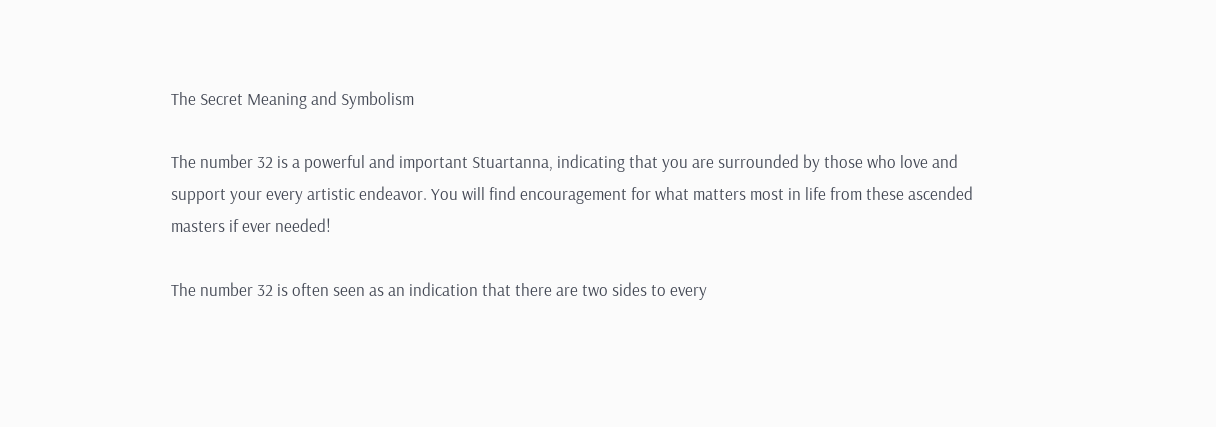The Secret Meaning and Symbolism

The number 32 is a powerful and important Stuartanna, indicating that you are surrounded by those who love and support your every artistic endeavor. You will find encouragement for what matters most in life from these ascended masters if ever needed!

The number 32 is often seen as an indication that there are two sides to every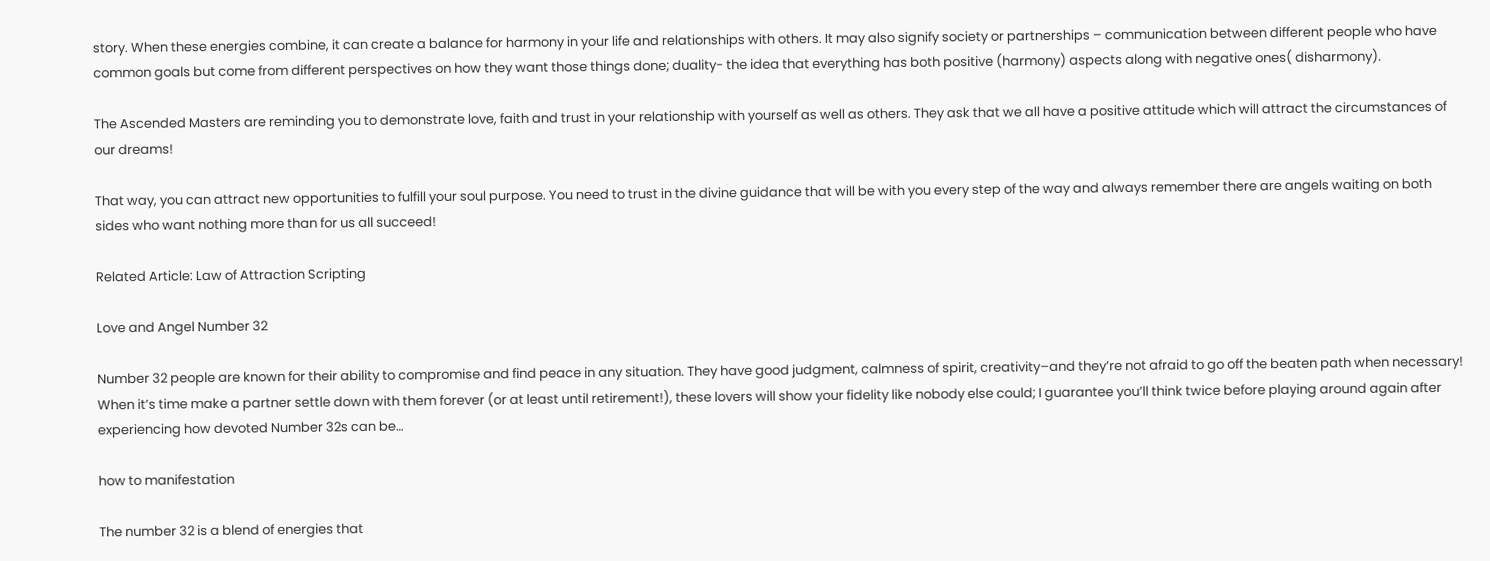story. When these energies combine, it can create a balance for harmony in your life and relationships with others. It may also signify society or partnerships – communication between different people who have common goals but come from different perspectives on how they want those things done; duality- the idea that everything has both positive (harmony) aspects along with negative ones( disharmony).

The Ascended Masters are reminding you to demonstrate love, faith and trust in your relationship with yourself as well as others. They ask that we all have a positive attitude which will attract the circumstances of our dreams!

That way, you can attract new opportunities to fulfill your soul purpose. You need to trust in the divine guidance that will be with you every step of the way and always remember there are angels waiting on both sides who want nothing more than for us all succeed!

Related Article: Law of Attraction Scripting

Love and Angel Number 32

Number 32 people are known for their ability to compromise and find peace in any situation. They have good judgment, calmness of spirit, creativity–and they’re not afraid to go off the beaten path when necessary! When it’s time make a partner settle down with them forever (or at least until retirement!), these lovers will show your fidelity like nobody else could; I guarantee you’ll think twice before playing around again after experiencing how devoted Number 32s can be…

how to manifestation

The number 32 is a blend of energies that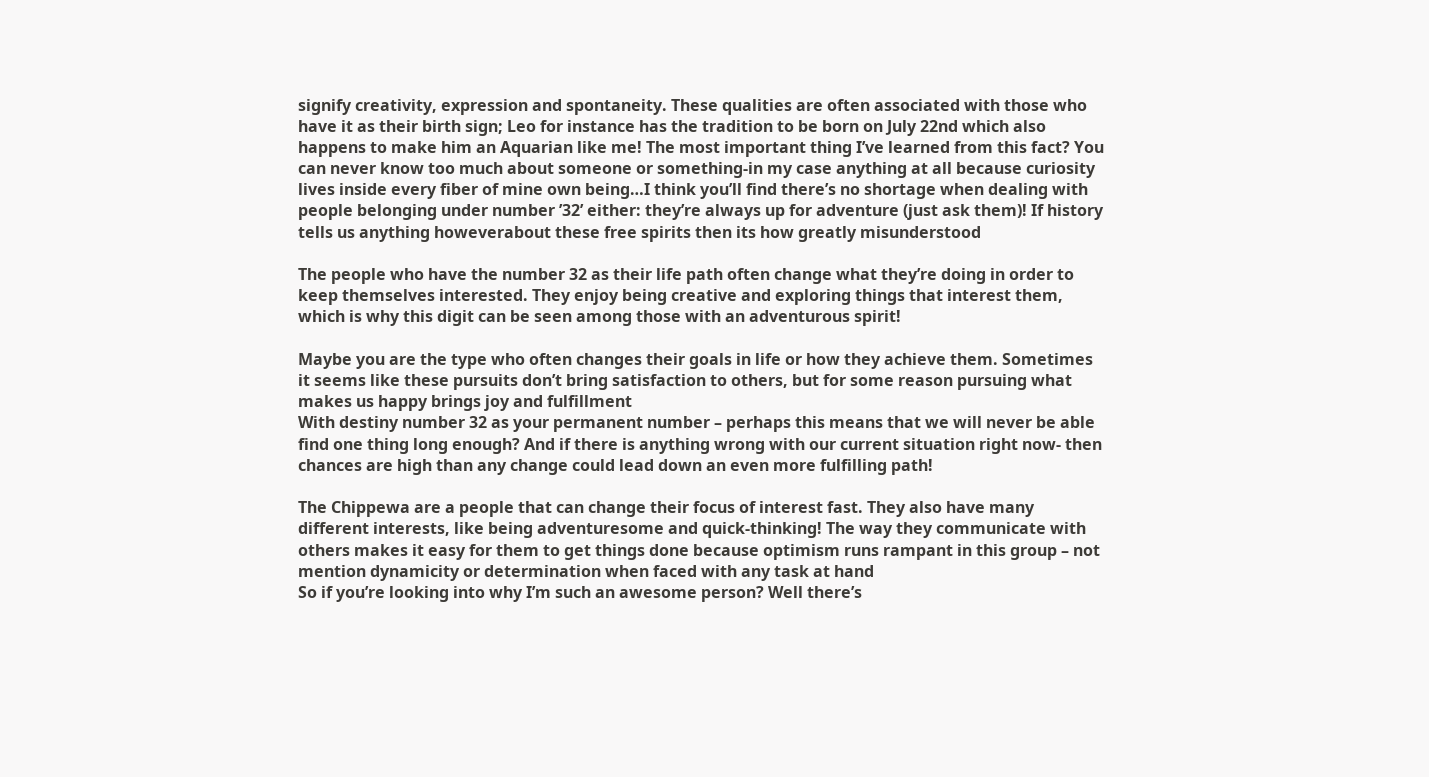signify creativity, expression and spontaneity. These qualities are often associated with those who have it as their birth sign; Leo for instance has the tradition to be born on July 22nd which also happens to make him an Aquarian like me! The most important thing I’ve learned from this fact? You can never know too much about someone or something-in my case anything at all because curiosity lives inside every fiber of mine own being…I think you’ll find there’s no shortage when dealing with people belonging under number ’32’ either: they’re always up for adventure (just ask them)! If history tells us anything howeverabout these free spirits then its how greatly misunderstood

The people who have the number 32 as their life path often change what they’re doing in order to keep themselves interested. They enjoy being creative and exploring things that interest them, which is why this digit can be seen among those with an adventurous spirit!

Maybe you are the type who often changes their goals in life or how they achieve them. Sometimes it seems like these pursuits don’t bring satisfaction to others, but for some reason pursuing what makes us happy brings joy and fulfillment
With destiny number 32 as your permanent number – perhaps this means that we will never be able find one thing long enough? And if there is anything wrong with our current situation right now- then chances are high than any change could lead down an even more fulfilling path!

The Chippewa are a people that can change their focus of interest fast. They also have many different interests, like being adventuresome and quick-thinking! The way they communicate with others makes it easy for them to get things done because optimism runs rampant in this group – not mention dynamicity or determination when faced with any task at hand
So if you’re looking into why I’m such an awesome person? Well there’s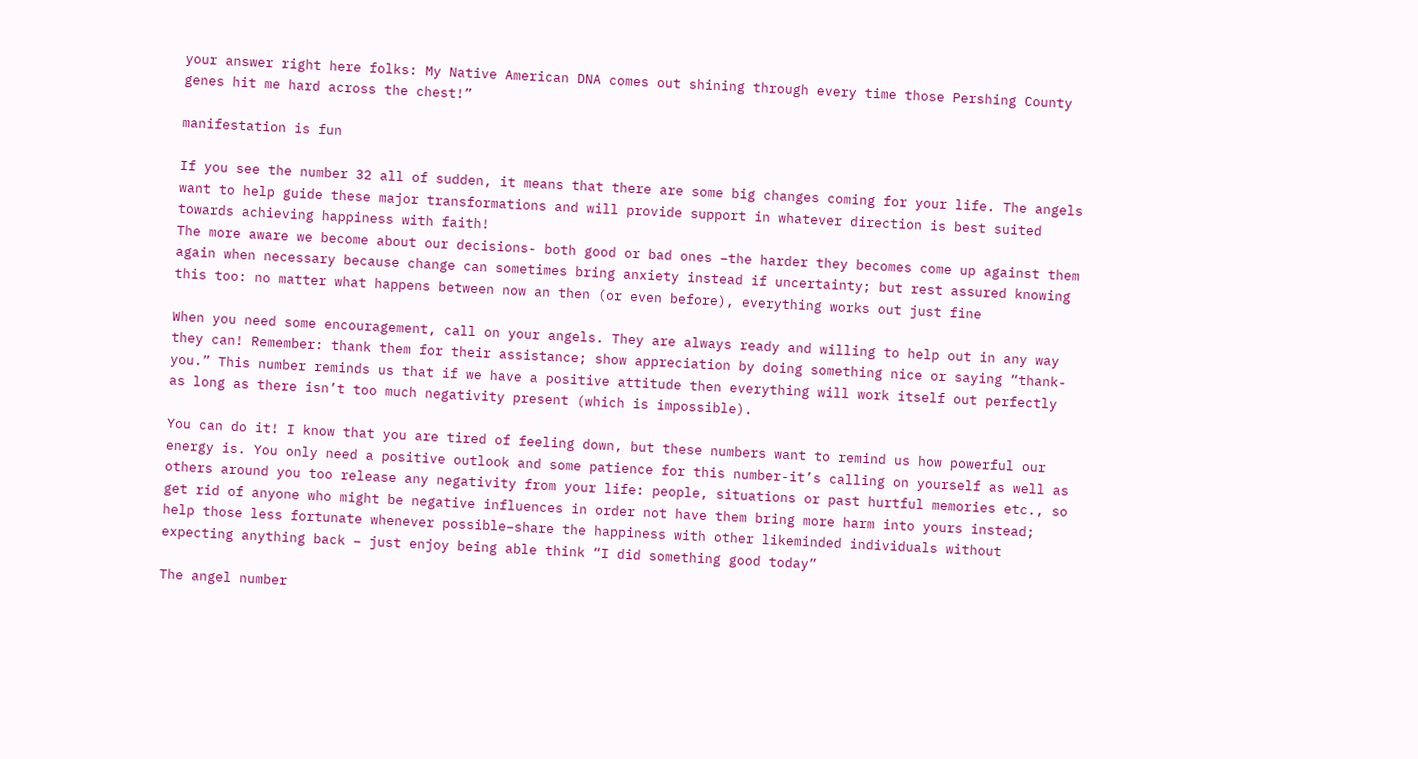your answer right here folks: My Native American DNA comes out shining through every time those Pershing County genes hit me hard across the chest!”

manifestation is fun

If you see the number 32 all of sudden, it means that there are some big changes coming for your life. The angels want to help guide these major transformations and will provide support in whatever direction is best suited towards achieving happiness with faith!
The more aware we become about our decisions- both good or bad ones –the harder they becomes come up against them again when necessary because change can sometimes bring anxiety instead if uncertainty; but rest assured knowing this too: no matter what happens between now an then (or even before), everything works out just fine

When you need some encouragement, call on your angels. They are always ready and willing to help out in any way they can! Remember: thank them for their assistance; show appreciation by doing something nice or saying “thank-you.” This number reminds us that if we have a positive attitude then everything will work itself out perfectly as long as there isn’t too much negativity present (which is impossible).

You can do it! I know that you are tired of feeling down, but these numbers want to remind us how powerful our energy is. You only need a positive outlook and some patience for this number-it’s calling on yourself as well as others around you too release any negativity from your life: people, situations or past hurtful memories etc., so get rid of anyone who might be negative influences in order not have them bring more harm into yours instead; help those less fortunate whenever possible–share the happiness with other likeminded individuals without expecting anything back – just enjoy being able think “I did something good today”

The angel number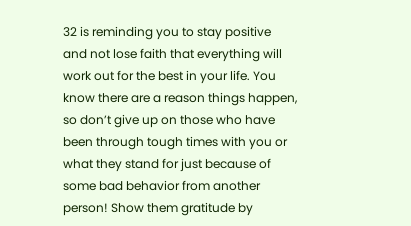32 is reminding you to stay positive and not lose faith that everything will work out for the best in your life. You know there are a reason things happen, so don’t give up on those who have been through tough times with you or what they stand for just because of some bad behavior from another person! Show them gratitude by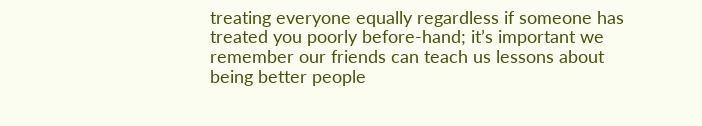treating everyone equally regardless if someone has treated you poorly before-hand; it’s important we remember our friends can teach us lessons about being better people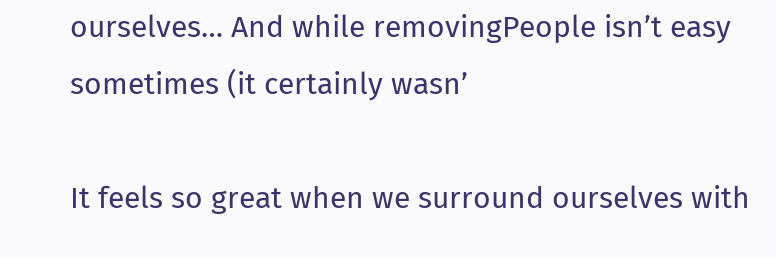ourselves… And while removingPeople isn’t easy sometimes (it certainly wasn’

It feels so great when we surround ourselves with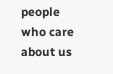people who care about us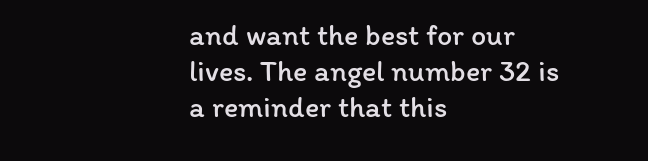and want the best for our lives. The angel number 32 is a reminder that this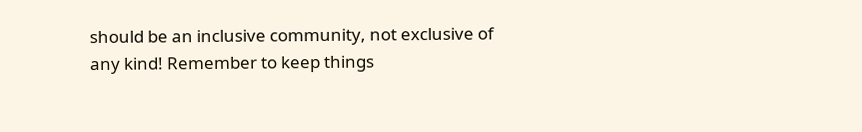should be an inclusive community, not exclusive of any kind! Remember to keep things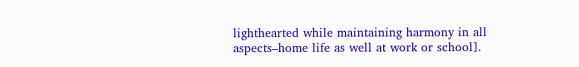lighthearted while maintaining harmony in all aspects–home life as well at work or school].